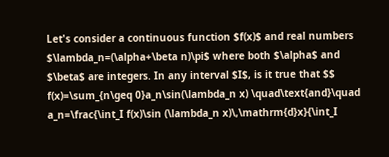Let's consider a continuous function $f(x)$ and real numbers $\lambda_n=(\alpha+\beta n)\pi$ where both $\alpha$ and $\beta$ are integers. In any interval $I$, is it true that $$ f(x)=\sum_{n\geq 0}a_n\sin(\lambda_n x) \quad\text{and}\quad a_n=\frac{\int_I f(x)\sin (\lambda_n x)\,\mathrm{d}x}{\int_I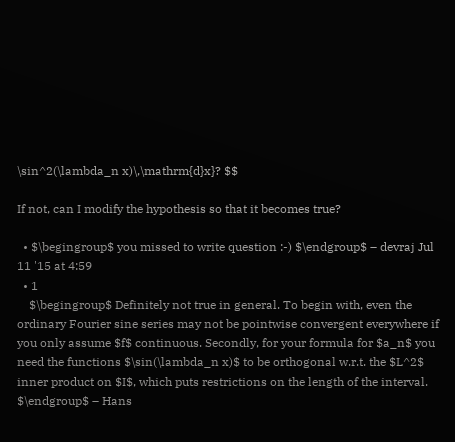\sin^2(\lambda_n x)\,\mathrm{d}x}? $$

If not, can I modify the hypothesis so that it becomes true?

  • $\begingroup$ you missed to write question :-) $\endgroup$ – devraj Jul 11 '15 at 4:59
  • 1
    $\begingroup$ Definitely not true in general. To begin with, even the ordinary Fourier sine series may not be pointwise convergent everywhere if you only assume $f$ continuous. Secondly, for your formula for $a_n$ you need the functions $\sin(\lambda_n x)$ to be orthogonal w.r.t. the $L^2$ inner product on $I$, which puts restrictions on the length of the interval. $\endgroup$ – Hans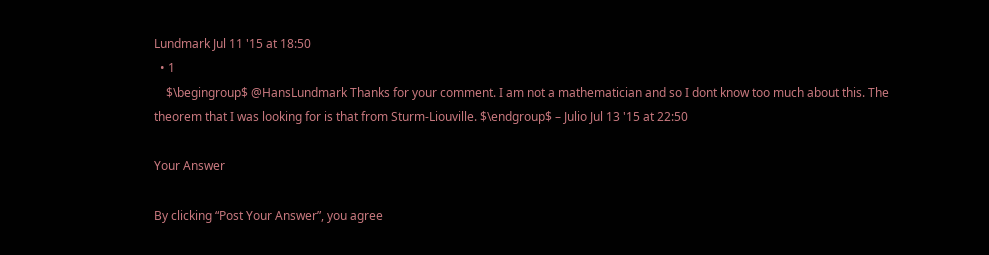Lundmark Jul 11 '15 at 18:50
  • 1
    $\begingroup$ @HansLundmark Thanks for your comment. I am not a mathematician and so I dont know too much about this. The theorem that I was looking for is that from Sturm-Liouville. $\endgroup$ – Julio Jul 13 '15 at 22:50

Your Answer

By clicking “Post Your Answer”, you agree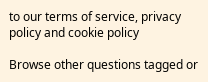to our terms of service, privacy policy and cookie policy

Browse other questions tagged or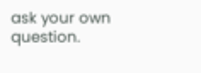ask your own question.